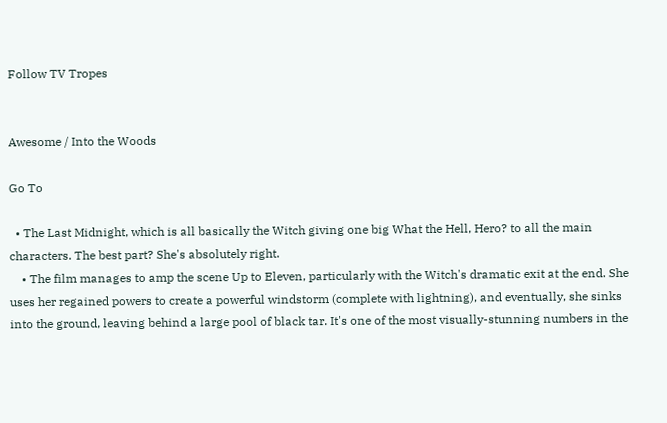Follow TV Tropes


Awesome / Into the Woods

Go To

  • The Last Midnight, which is all basically the Witch giving one big What the Hell, Hero? to all the main characters. The best part? She's absolutely right.
    • The film manages to amp the scene Up to Eleven, particularly with the Witch's dramatic exit at the end. She uses her regained powers to create a powerful windstorm (complete with lightning), and eventually, she sinks into the ground, leaving behind a large pool of black tar. It's one of the most visually-stunning numbers in the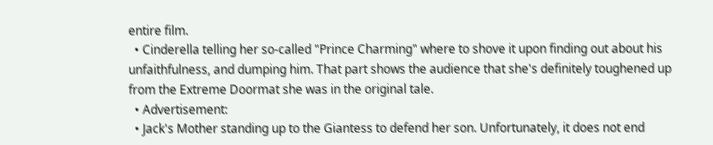entire film.
  • Cinderella telling her so-called "Prince Charming" where to shove it upon finding out about his unfaithfulness, and dumping him. That part shows the audience that she's definitely toughened up from the Extreme Doormat she was in the original tale.
  • Advertisement:
  • Jack's Mother standing up to the Giantess to defend her son. Unfortunately, it does not end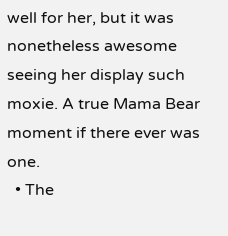well for her, but it was nonetheless awesome seeing her display such moxie. A true Mama Bear moment if there ever was one.
  • The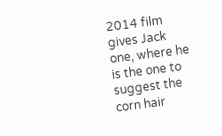2014 film gives Jack one, where he is the one to suggest the corn hair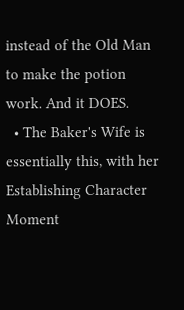instead of the Old Man to make the potion work. And it DOES.
  • The Baker's Wife is essentially this, with her Establishing Character Moment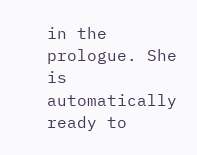in the prologue. She is automatically ready to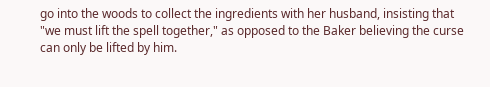go into the woods to collect the ingredients with her husband, insisting that "we must lift the spell together," as opposed to the Baker believing the curse can only be lifted by him.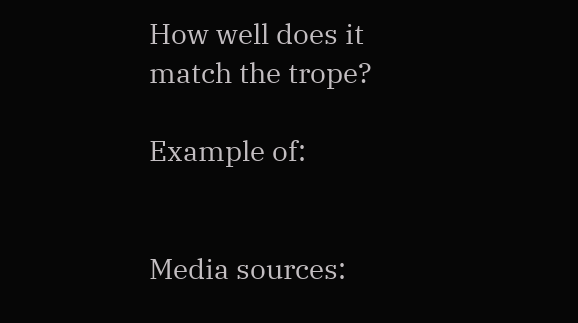How well does it match the trope?

Example of:


Media sources: